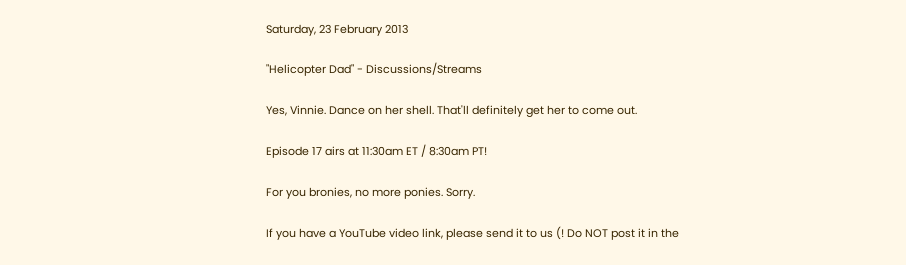Saturday, 23 February 2013

"Helicopter Dad" - Discussions/Streams

Yes, Vinnie. Dance on her shell. That'll definitely get her to come out.

Episode 17 airs at 11:30am ET / 8:30am PT!

For you bronies, no more ponies. Sorry.

If you have a YouTube video link, please send it to us (! Do NOT post it in the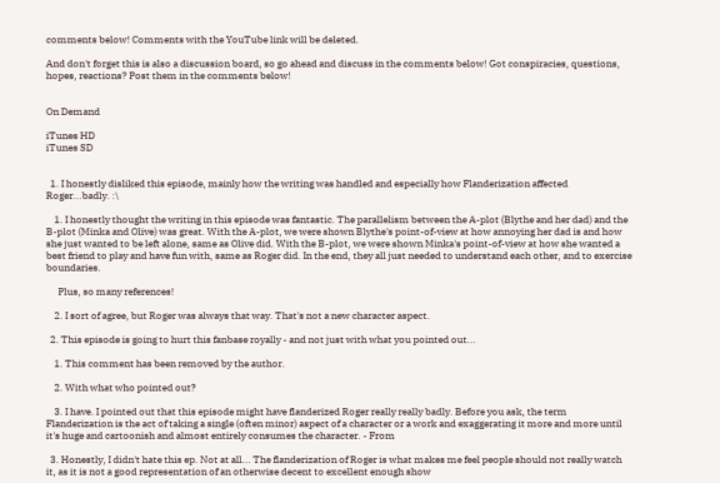comments below! Comments with the YouTube link will be deleted.

And don't forget this is also a discussion board, so go ahead and discuss in the comments below! Got conspiracies, questions, hopes, reactions? Post them in the comments below!


On Demand

iTunes HD
iTunes SD


  1. I honestly disliked this episode, mainly how the writing was handled and especially how Flanderization affected Roger...badly. :\

    1. I honestly thought the writing in this episode was fantastic. The parallelism between the A-plot (Blythe and her dad) and the B-plot (Minka and Olive) was great. With the A-plot, we were shown Blythe's point-of-view at how annoying her dad is and how she just wanted to be left alone, same as Olive did. With the B-plot, we were shown Minka's point-of-view at how she wanted a best friend to play and have fun with, same as Roger did. In the end, they all just needed to understand each other, and to exercise boundaries.

      Plus, so many references!

    2. I sort of agree, but Roger was always that way. That's not a new character aspect.

  2. This episode is going to hurt this fanbase royally - and not just with what you pointed out...

    1. This comment has been removed by the author.

    2. With what who pointed out?

    3. I have. I pointed out that this episode might have flanderized Roger really really badly. Before you ask, the term Flanderization is the act of taking a single (often minor) aspect of a character or a work and exaggerating it more and more until it's huge and cartoonish and almost entirely consumes the character. - From

  3. Honestly, I didn't hate this ep. Not at all... The flanderization of Roger is what makes me feel people should not really watch it, as it is not a good representation of an otherwise decent to excellent enough show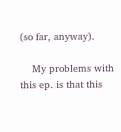(so far, anyway).

    My problems with this ep. is that this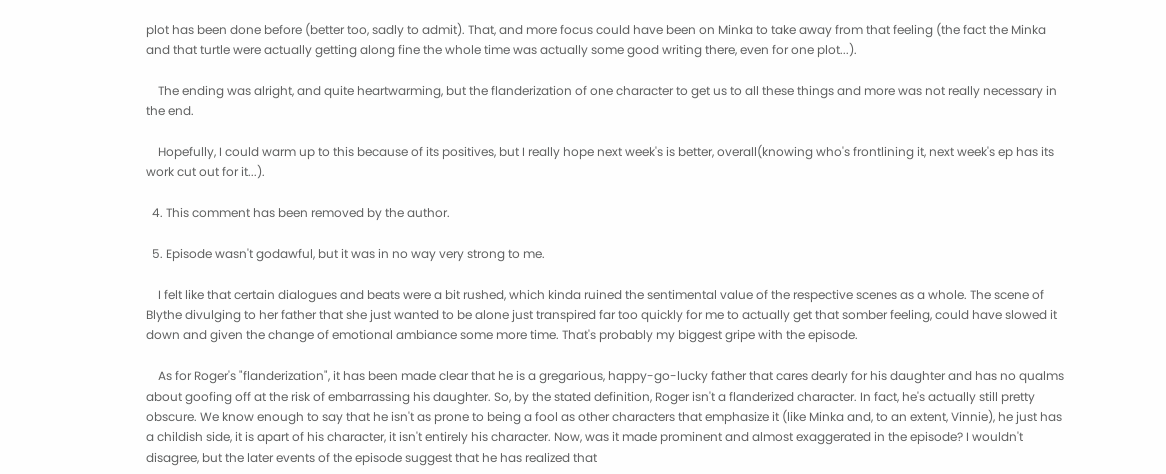plot has been done before (better too, sadly to admit). That, and more focus could have been on Minka to take away from that feeling (the fact the Minka and that turtle were actually getting along fine the whole time was actually some good writing there, even for one plot...).

    The ending was alright, and quite heartwarming, but the flanderization of one character to get us to all these things and more was not really necessary in the end.

    Hopefully, I could warm up to this because of its positives, but I really hope next week's is better, overall(knowing who's frontlining it, next week's ep has its work cut out for it...).

  4. This comment has been removed by the author.

  5. Episode wasn't godawful, but it was in no way very strong to me.

    I felt like that certain dialogues and beats were a bit rushed, which kinda ruined the sentimental value of the respective scenes as a whole. The scene of Blythe divulging to her father that she just wanted to be alone just transpired far too quickly for me to actually get that somber feeling, could have slowed it down and given the change of emotional ambiance some more time. That's probably my biggest gripe with the episode.

    As for Roger's "flanderization", it has been made clear that he is a gregarious, happy-go-lucky father that cares dearly for his daughter and has no qualms about goofing off at the risk of embarrassing his daughter. So, by the stated definition, Roger isn't a flanderized character. In fact, he's actually still pretty obscure. We know enough to say that he isn't as prone to being a fool as other characters that emphasize it (like Minka and, to an extent, Vinnie), he just has a childish side, it is apart of his character, it isn't entirely his character. Now, was it made prominent and almost exaggerated in the episode? I wouldn't disagree, but the later events of the episode suggest that he has realized that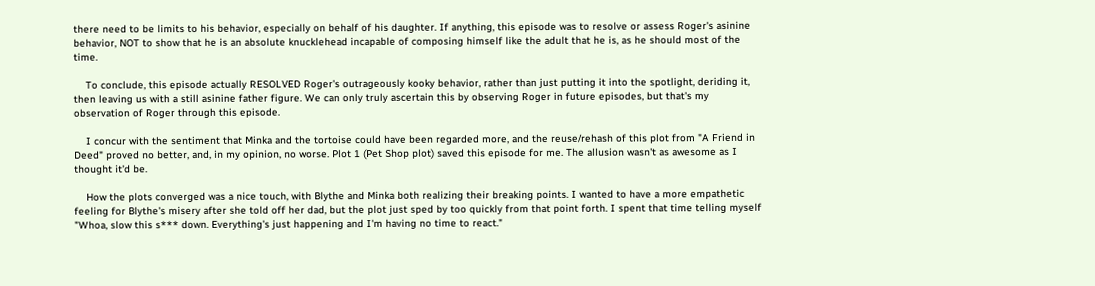there need to be limits to his behavior, especially on behalf of his daughter. If anything, this episode was to resolve or assess Roger's asinine behavior, NOT to show that he is an absolute knucklehead incapable of composing himself like the adult that he is, as he should most of the time.

    To conclude, this episode actually RESOLVED Roger's outrageously kooky behavior, rather than just putting it into the spotlight, deriding it, then leaving us with a still asinine father figure. We can only truly ascertain this by observing Roger in future episodes, but that's my observation of Roger through this episode.

    I concur with the sentiment that Minka and the tortoise could have been regarded more, and the reuse/rehash of this plot from "A Friend in Deed" proved no better, and, in my opinion, no worse. Plot 1 (Pet Shop plot) saved this episode for me. The allusion wasn't as awesome as I thought it'd be.

    How the plots converged was a nice touch, with Blythe and Minka both realizing their breaking points. I wanted to have a more empathetic feeling for Blythe's misery after she told off her dad, but the plot just sped by too quickly from that point forth. I spent that time telling myself "Whoa, slow this s*** down. Everything's just happening and I'm having no time to react."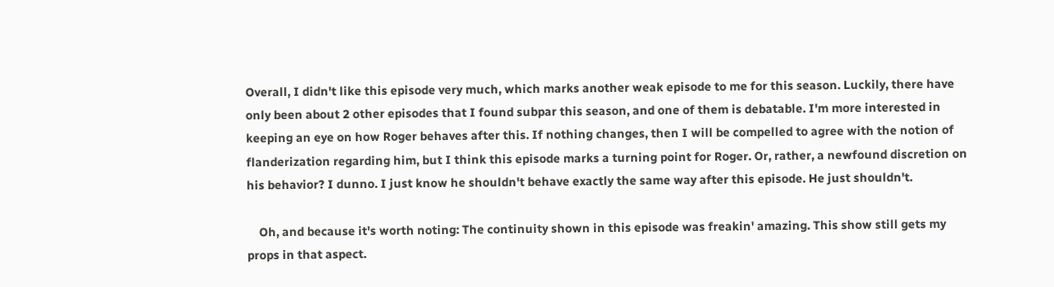Overall, I didn't like this episode very much, which marks another weak episode to me for this season. Luckily, there have only been about 2 other episodes that I found subpar this season, and one of them is debatable. I'm more interested in keeping an eye on how Roger behaves after this. If nothing changes, then I will be compelled to agree with the notion of flanderization regarding him, but I think this episode marks a turning point for Roger. Or, rather, a newfound discretion on his behavior? I dunno. I just know he shouldn't behave exactly the same way after this episode. He just shouldn't.

    Oh, and because it's worth noting: The continuity shown in this episode was freakin' amazing. This show still gets my props in that aspect.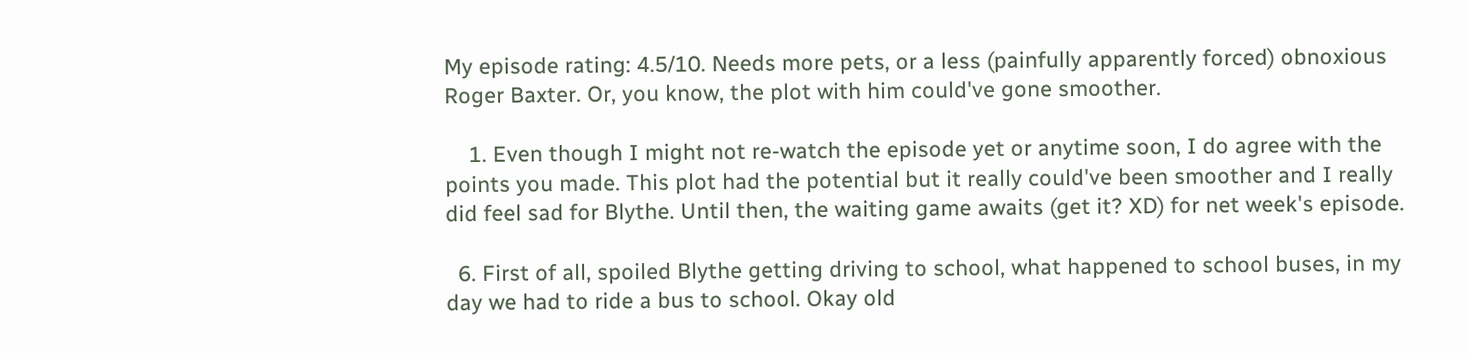My episode rating: 4.5/10. Needs more pets, or a less (painfully apparently forced) obnoxious Roger Baxter. Or, you know, the plot with him could've gone smoother.

    1. Even though I might not re-watch the episode yet or anytime soon, I do agree with the points you made. This plot had the potential but it really could've been smoother and I really did feel sad for Blythe. Until then, the waiting game awaits (get it? XD) for net week's episode.

  6. First of all, spoiled Blythe getting driving to school, what happened to school buses, in my day we had to ride a bus to school. Okay old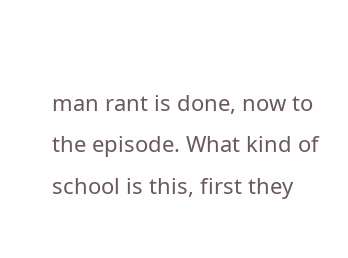man rant is done, now to the episode. What kind of school is this, first they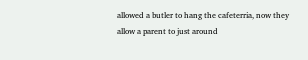allowed a butler to hang the cafeterria, now they allow a parent to just around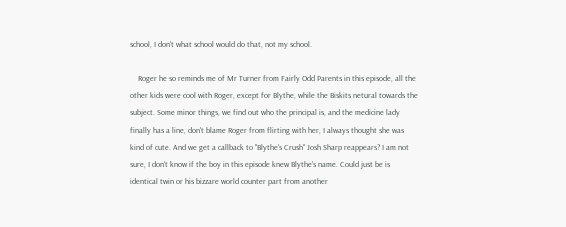school, I don't what school would do that, not my school.

    Roger he so reminds me of Mr Turner from Fairly Odd Parents in this episode, all the other kids were cool with Roger, except for Blythe, while the Biskits netural towards the subject. Some minor things, we find out who the principal is, and the medicine lady finally has a line, don't blame Roger from flirting with her, I always thought she was kind of cute. And we get a callback to "Blythe's Crush" Josh Sharp reappears? I am not sure, I don't know if the boy in this episode knew Blythe's name. Could just be is identical twin or his bizzare world counter part from another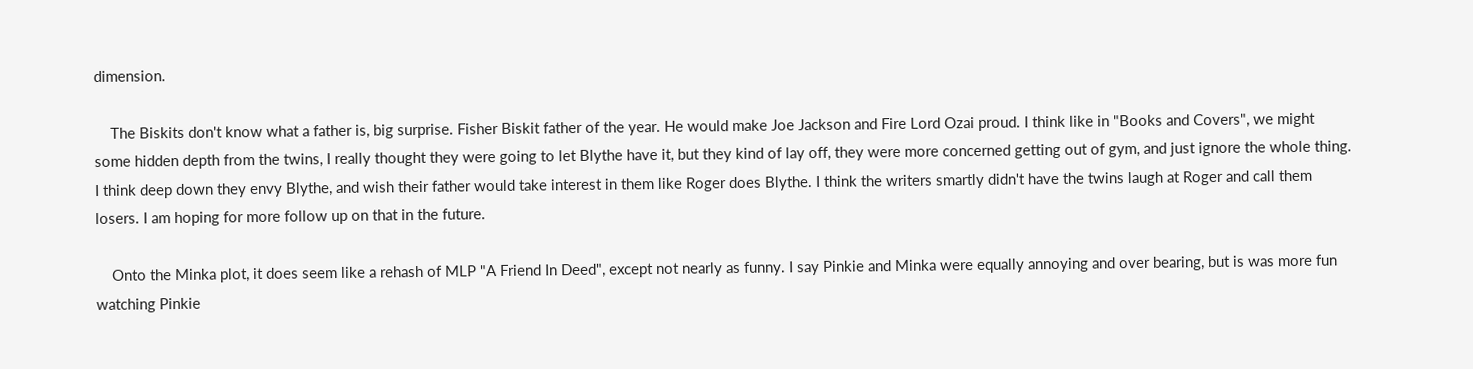dimension.

    The Biskits don't know what a father is, big surprise. Fisher Biskit father of the year. He would make Joe Jackson and Fire Lord Ozai proud. I think like in "Books and Covers", we might some hidden depth from the twins, I really thought they were going to let Blythe have it, but they kind of lay off, they were more concerned getting out of gym, and just ignore the whole thing. I think deep down they envy Blythe, and wish their father would take interest in them like Roger does Blythe. I think the writers smartly didn't have the twins laugh at Roger and call them losers. I am hoping for more follow up on that in the future.

    Onto the Minka plot, it does seem like a rehash of MLP "A Friend In Deed", except not nearly as funny. I say Pinkie and Minka were equally annoying and over bearing, but is was more fun watching Pinkie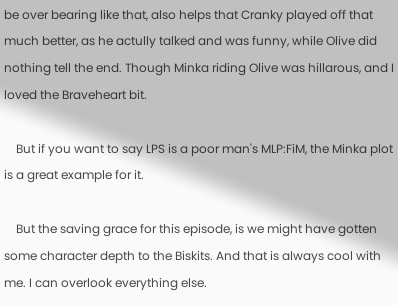be over bearing like that, also helps that Cranky played off that much better, as he actully talked and was funny, while Olive did nothing tell the end. Though Minka riding Olive was hillarous, and I loved the Braveheart bit.

    But if you want to say LPS is a poor man's MLP:FiM, the Minka plot is a great example for it.

    But the saving grace for this episode, is we might have gotten some character depth to the Biskits. And that is always cool with me. I can overlook everything else.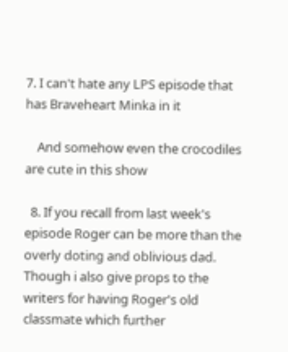7. I can't hate any LPS episode that has Braveheart Minka in it

    And somehow even the crocodiles are cute in this show

  8. If you recall from last week's episode Roger can be more than the overly doting and oblivious dad. Though i also give props to the writers for having Roger's old classmate which further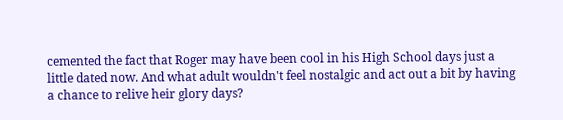cemented the fact that Roger may have been cool in his High School days just a little dated now. And what adult wouldn't feel nostalgic and act out a bit by having a chance to relive heir glory days?